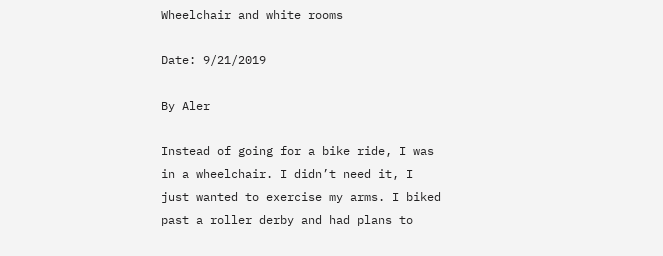Wheelchair and white rooms

Date: 9/21/2019

By Aler

Instead of going for a bike ride, I was in a wheelchair. I didn’t need it, I just wanted to exercise my arms. I biked past a roller derby and had plans to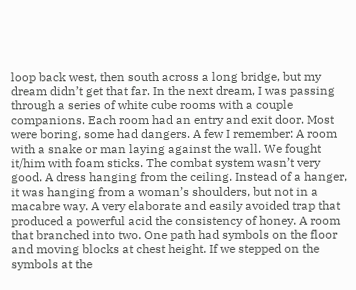loop back west, then south across a long bridge, but my dream didn’t get that far. In the next dream, I was passing through a series of white cube rooms with a couple companions. Each room had an entry and exit door. Most were boring, some had dangers. A few I remember: A room with a snake or man laying against the wall. We fought it/him with foam sticks. The combat system wasn’t very good. A dress hanging from the ceiling. Instead of a hanger, it was hanging from a woman’s shoulders, but not in a macabre way. A very elaborate and easily avoided trap that produced a powerful acid the consistency of honey. A room that branched into two. One path had symbols on the floor and moving blocks at chest height. If we stepped on the symbols at the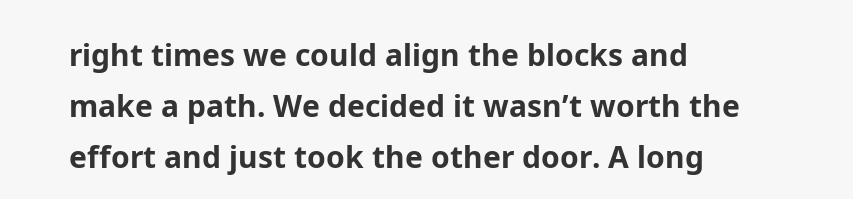right times we could align the blocks and make a path. We decided it wasn’t worth the effort and just took the other door. A long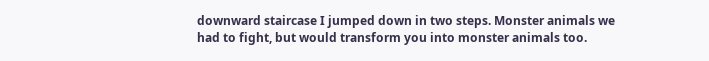downward staircase I jumped down in two steps. Monster animals we had to fight, but would transform you into monster animals too.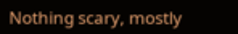Nothing scary, mostly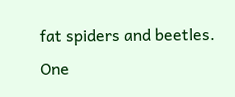fat spiders and beetles. One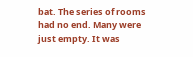bat. The series of rooms had no end. Many were just empty. It was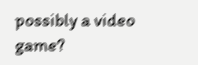possibly a video game?